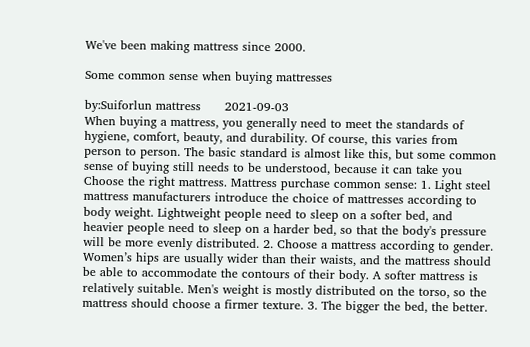We've been making mattress since 2000.

Some common sense when buying mattresses

by:Suiforlun mattress      2021-09-03
When buying a mattress, you generally need to meet the standards of hygiene, comfort, beauty, and durability. Of course, this varies from person to person. The basic standard is almost like this, but some common sense of buying still needs to be understood, because it can take you Choose the right mattress. Mattress purchase common sense: 1. Light steel mattress manufacturers introduce the choice of mattresses according to body weight. Lightweight people need to sleep on a softer bed, and heavier people need to sleep on a harder bed, so that the body's pressure will be more evenly distributed. 2. Choose a mattress according to gender. Women’s hips are usually wider than their waists, and the mattress should be able to accommodate the contours of their body. A softer mattress is relatively suitable. Men's weight is mostly distributed on the torso, so the mattress should choose a firmer texture. 3. The bigger the bed, the better.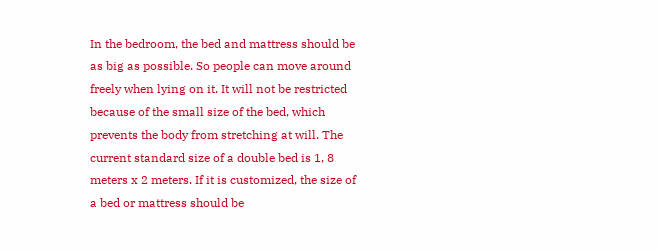In the bedroom, the bed and mattress should be as big as possible. So people can move around freely when lying on it. It will not be restricted because of the small size of the bed, which prevents the body from stretching at will. The current standard size of a double bed is 1, 8 meters x 2 meters. If it is customized, the size of a bed or mattress should be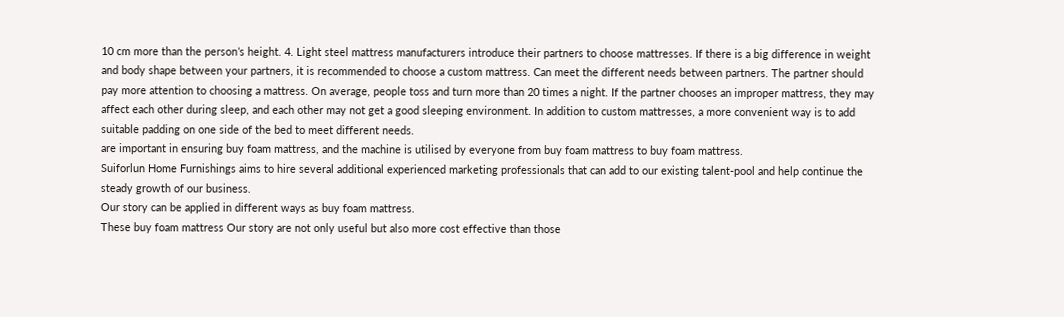10 cm more than the person’s height. 4. Light steel mattress manufacturers introduce their partners to choose mattresses. If there is a big difference in weight and body shape between your partners, it is recommended to choose a custom mattress. Can meet the different needs between partners. The partner should pay more attention to choosing a mattress. On average, people toss and turn more than 20 times a night. If the partner chooses an improper mattress, they may affect each other during sleep, and each other may not get a good sleeping environment. In addition to custom mattresses, a more convenient way is to add suitable padding on one side of the bed to meet different needs.
are important in ensuring buy foam mattress, and the machine is utilised by everyone from buy foam mattress to buy foam mattress.
Suiforlun Home Furnishings aims to hire several additional experienced marketing professionals that can add to our existing talent-pool and help continue the steady growth of our business.
Our story can be applied in different ways as buy foam mattress.
These buy foam mattress Our story are not only useful but also more cost effective than those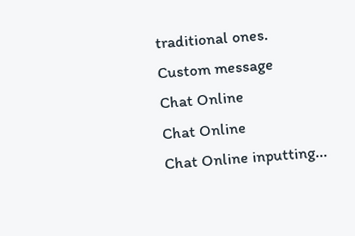traditional ones.
Custom message
Chat Online
Chat Online
Chat Online inputting...